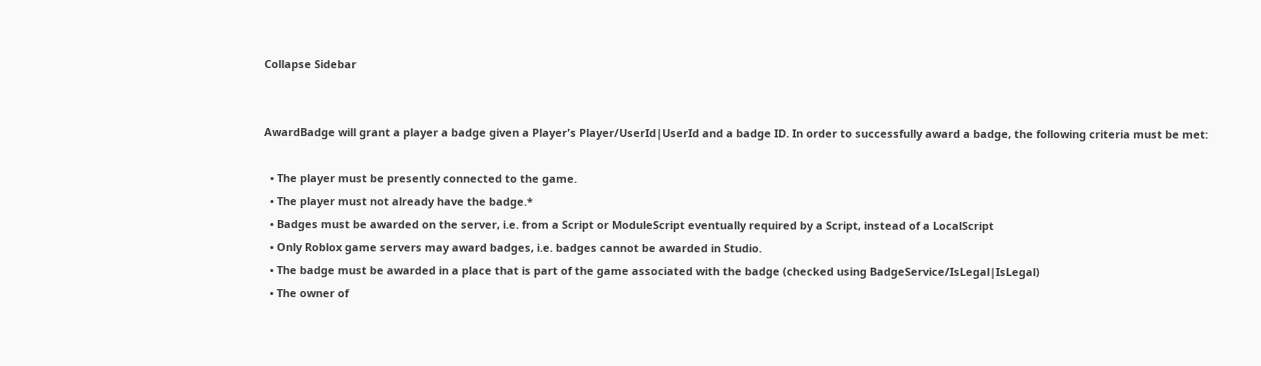Collapse Sidebar


AwardBadge will grant a player a badge given a Player's Player/UserId|UserId and a badge ID. In order to successfully award a badge, the following criteria must be met:

  • The player must be presently connected to the game.
  • The player must not already have the badge.*
  • Badges must be awarded on the server, i.e. from a Script or ModuleScript eventually required by a Script, instead of a LocalScript
  • Only Roblox game servers may award badges, i.e. badges cannot be awarded in Studio.
  • The badge must be awarded in a place that is part of the game associated with the badge (checked using BadgeService/IsLegal|IsLegal)
  • The owner of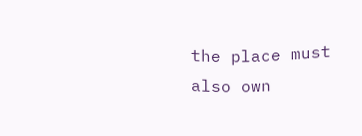the place must also own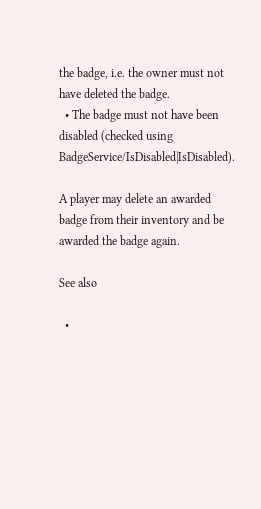the badge, i.e. the owner must not have deleted the badge.
  • The badge must not have been disabled (checked using BadgeService/IsDisabled|IsDisabled).

A player may delete an awarded badge from their inventory and be awarded the badge again.

See also

  •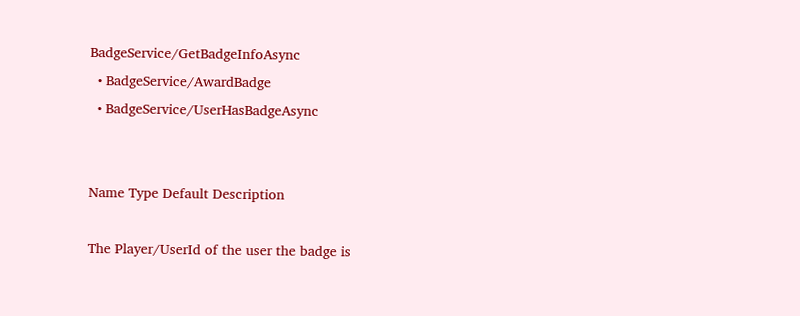BadgeService/GetBadgeInfoAsync
  • BadgeService/AwardBadge
  • BadgeService/UserHasBadgeAsync


Name Type Default Description

The Player/UserId of the user the badge is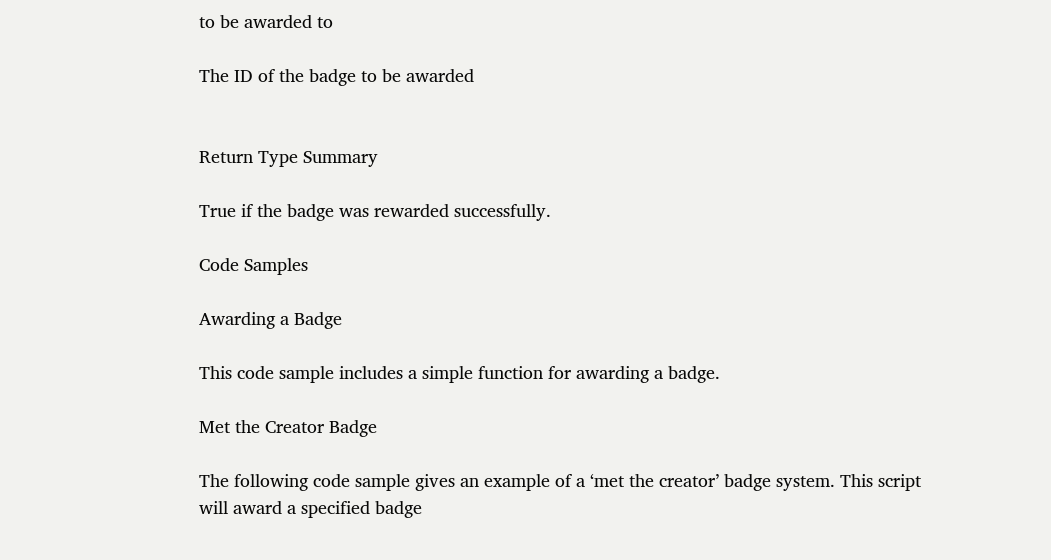to be awarded to

The ID of the badge to be awarded


Return Type Summary

True if the badge was rewarded successfully.

Code Samples

Awarding a Badge

This code sample includes a simple function for awarding a badge.

Met the Creator Badge

The following code sample gives an example of a ‘met the creator’ badge system. This script will award a specified badge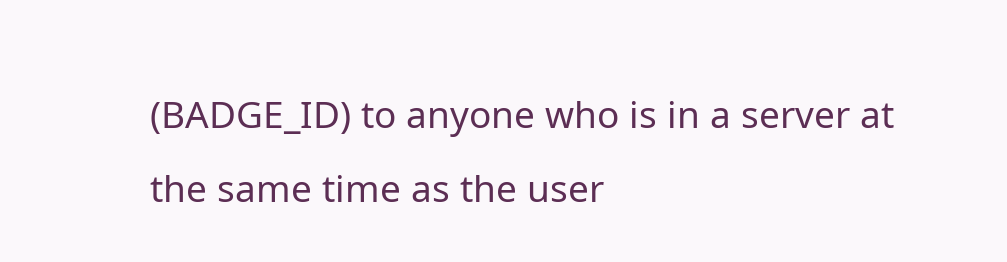(BADGE_ID) to anyone who is in a server at the same time as the user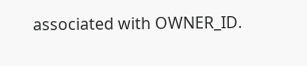associated with OWNER_ID.